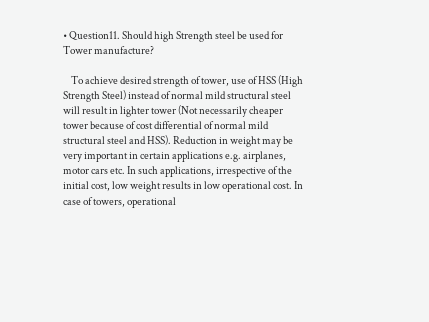• Question11. Should high Strength steel be used for Tower manufacture?

    To achieve desired strength of tower, use of HSS (High Strength Steel) instead of normal mild structural steel will result in lighter tower (Not necessarily cheaper tower because of cost differential of normal mild structural steel and HSS). Reduction in weight may be very important in certain applications e.g. airplanes, motor cars etc. In such applications, irrespective of the initial cost, low weight results in low operational cost. In case of towers, operational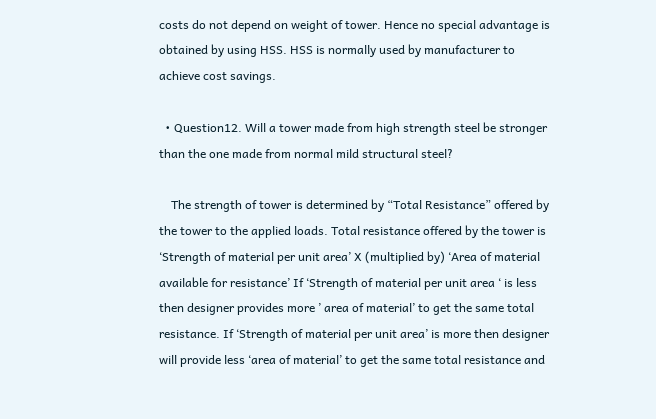costs do not depend on weight of tower. Hence no special advantage is obtained by using HSS. HSS is normally used by manufacturer to achieve cost savings.

  • Question12. Will a tower made from high strength steel be stronger than the one made from normal mild structural steel?

    The strength of tower is determined by “Total Resistance” offered by the tower to the applied loads. Total resistance offered by the tower is ‘Strength of material per unit area’ X (multiplied by) ‘Area of material available for resistance’ If ‘Strength of material per unit area ‘ is less then designer provides more ’ area of material’ to get the same total resistance. If ‘Strength of material per unit area’ is more then designer will provide less ‘area of material’ to get the same total resistance and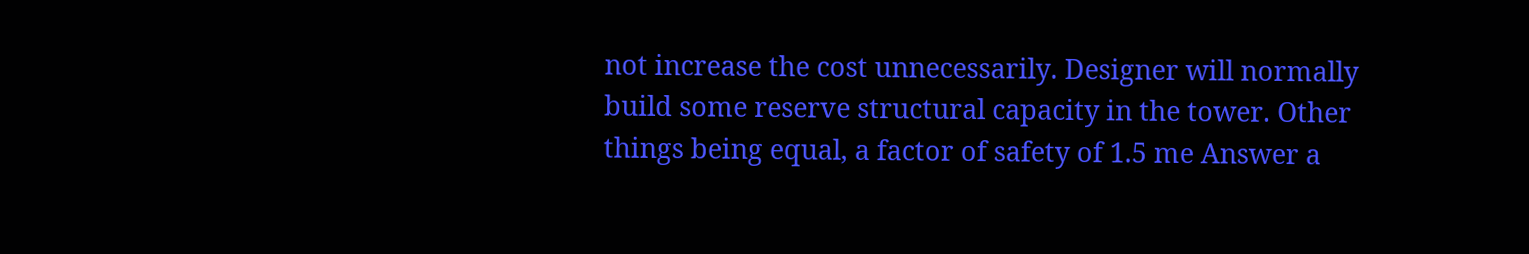not increase the cost unnecessarily. Designer will normally build some reserve structural capacity in the tower. Other things being equal, a factor of safety of 1.5 me Answer a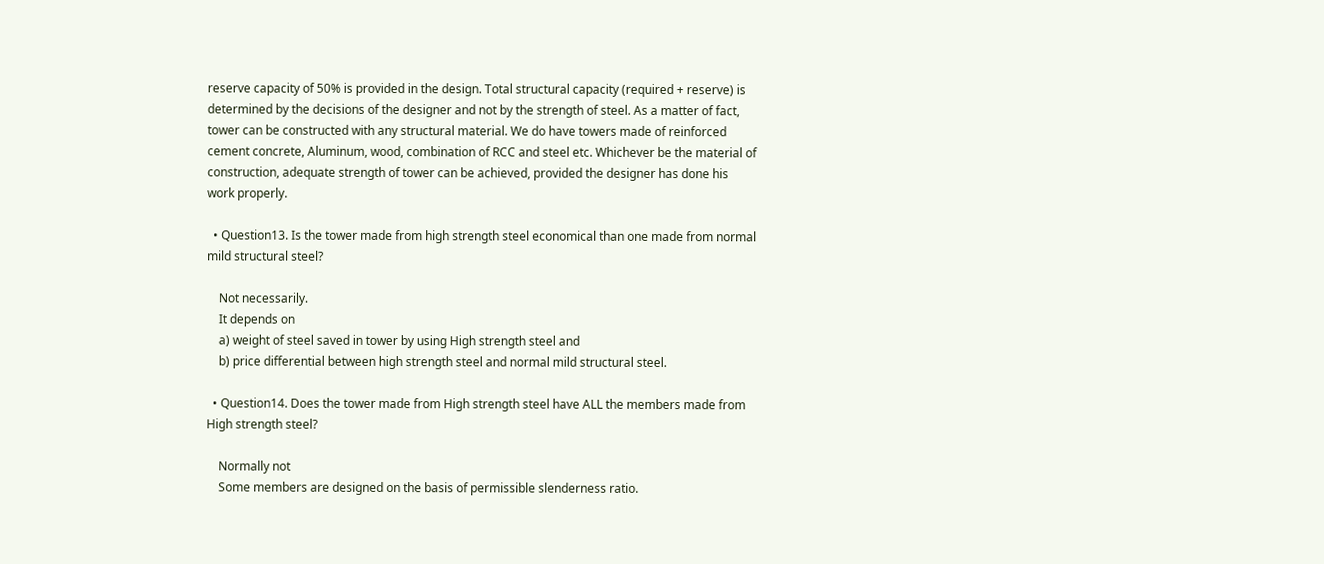reserve capacity of 50% is provided in the design. Total structural capacity (required + reserve) is determined by the decisions of the designer and not by the strength of steel. As a matter of fact, tower can be constructed with any structural material. We do have towers made of reinforced cement concrete, Aluminum, wood, combination of RCC and steel etc. Whichever be the material of construction, adequate strength of tower can be achieved, provided the designer has done his work properly.

  • Question13. Is the tower made from high strength steel economical than one made from normal mild structural steel?

    Not necessarily.
    It depends on
    a) weight of steel saved in tower by using High strength steel and
    b) price differential between high strength steel and normal mild structural steel.

  • Question14. Does the tower made from High strength steel have ALL the members made from High strength steel?

    Normally not
    Some members are designed on the basis of permissible slenderness ratio.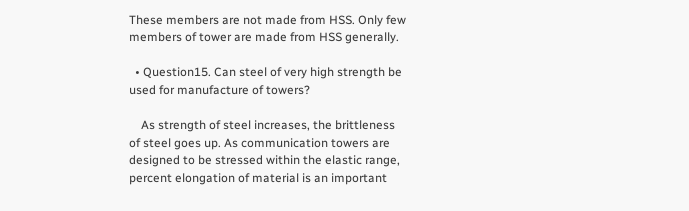These members are not made from HSS. Only few members of tower are made from HSS generally.

  • Question15. Can steel of very high strength be used for manufacture of towers?

    As strength of steel increases, the brittleness of steel goes up. As communication towers are designed to be stressed within the elastic range, percent elongation of material is an important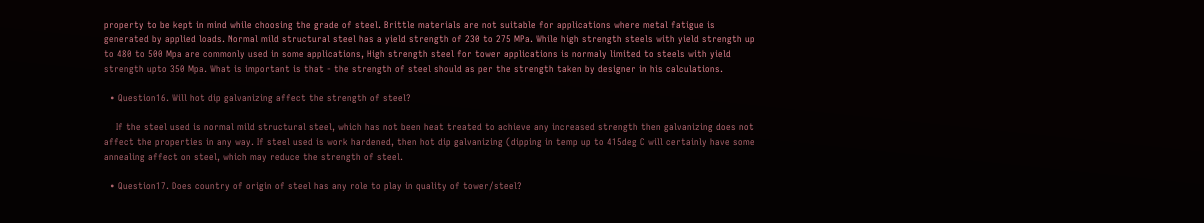property to be kept in mind while choosing the grade of steel. Brittle materials are not suitable for applications where metal fatigue is generated by applied loads. Normal mild structural steel has a yield strength of 230 to 275 MPa. While high strength steels with yield strength up to 480 to 500 Mpa are commonly used in some applications, High strength steel for tower applications is normaly limited to steels with yield strength upto 350 Mpa. What is important is that - the strength of steel should as per the strength taken by designer in his calculations.

  • Question16. Will hot dip galvanizing affect the strength of steel?

    If the steel used is normal mild structural steel, which has not been heat treated to achieve any increased strength then galvanizing does not affect the properties in any way. If steel used is work hardened, then hot dip galvanizing (dipping in temp up to 415deg C will certainly have some annealing affect on steel, which may reduce the strength of steel.

  • Question17. Does country of origin of steel has any role to play in quality of tower/steel?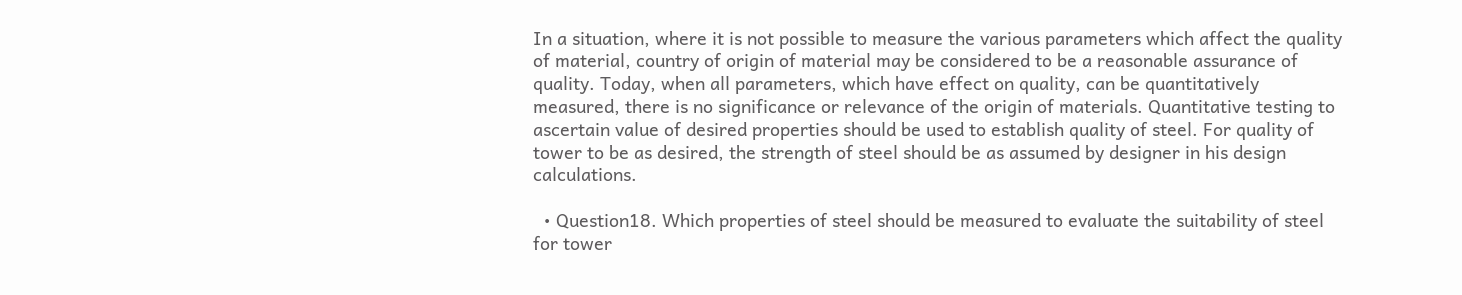In a situation, where it is not possible to measure the various parameters which affect the quality of material, country of origin of material may be considered to be a reasonable assurance of quality. Today, when all parameters, which have effect on quality, can be quantitatively measured, there is no significance or relevance of the origin of materials. Quantitative testing to ascertain value of desired properties should be used to establish quality of steel. For quality of tower to be as desired, the strength of steel should be as assumed by designer in his design calculations.

  • Question18. Which properties of steel should be measured to evaluate the suitability of steel for tower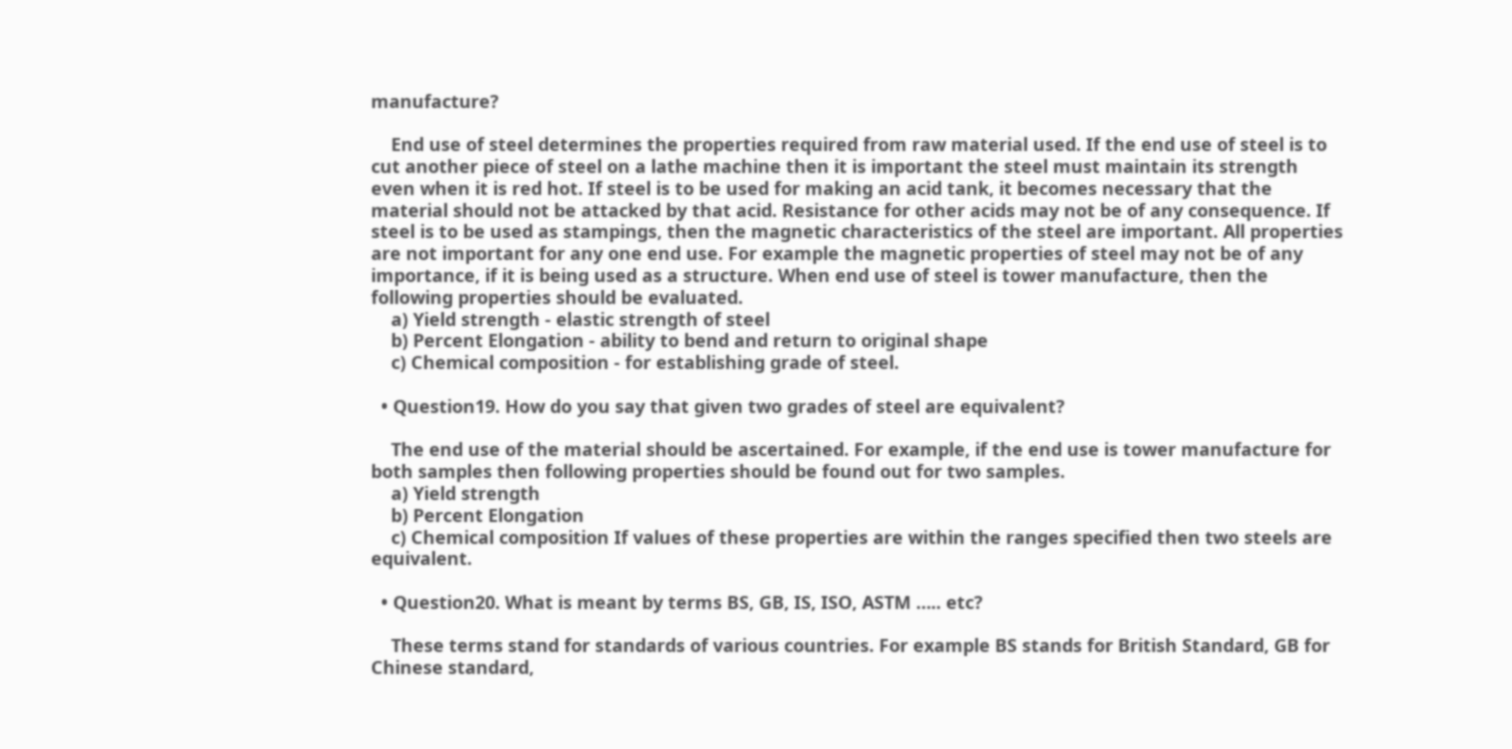manufacture?

    End use of steel determines the properties required from raw material used. If the end use of steel is to cut another piece of steel on a lathe machine then it is important the steel must maintain its strength even when it is red hot. If steel is to be used for making an acid tank, it becomes necessary that the material should not be attacked by that acid. Resistance for other acids may not be of any consequence. If steel is to be used as stampings, then the magnetic characteristics of the steel are important. All properties are not important for any one end use. For example the magnetic properties of steel may not be of any importance, if it is being used as a structure. When end use of steel is tower manufacture, then the following properties should be evaluated.
    a) Yield strength - elastic strength of steel
    b) Percent Elongation - ability to bend and return to original shape
    c) Chemical composition - for establishing grade of steel.

  • Question19. How do you say that given two grades of steel are equivalent?

    The end use of the material should be ascertained. For example, if the end use is tower manufacture for both samples then following properties should be found out for two samples.
    a) Yield strength
    b) Percent Elongation
    c) Chemical composition If values of these properties are within the ranges specified then two steels are equivalent.

  • Question20. What is meant by terms BS, GB, IS, ISO, ASTM ….. etc?

    These terms stand for standards of various countries. For example BS stands for British Standard, GB for Chinese standard,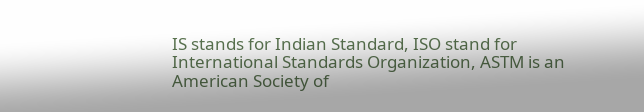IS stands for Indian Standard, ISO stand for International Standards Organization, ASTM is an American Society of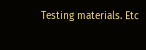Testing materials. Etc